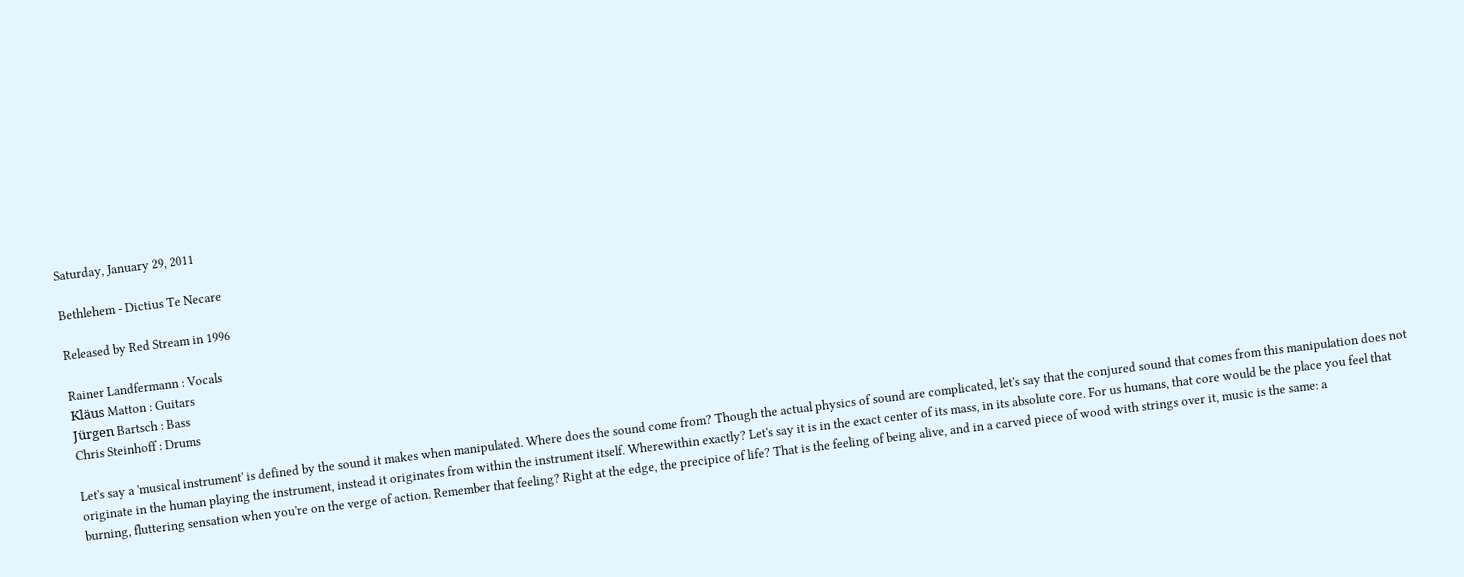Saturday, January 29, 2011

Bethlehem - Dictius Te Necare

Released by Red Stream in 1996

Rainer Landfermann : Vocals
Kläus Matton : Guitars
Jürgen Bartsch : Bass
Chris Steinhoff : Drums

Let's say a 'musical instrument' is defined by the sound it makes when manipulated. Where does the sound come from? Though the actual physics of sound are complicated, let's say that the conjured sound that comes from this manipulation does not originate in the human playing the instrument, instead it originates from within the instrument itself. Wherewithin exactly? Let's say it is in the exact center of its mass, in its absolute core. For us humans, that core would be the place you feel that burning, fluttering sensation when you're on the verge of action. Remember that feeling? Right at the edge, the precipice of life? That is the feeling of being alive, and in a carved piece of wood with strings over it, music is the same: a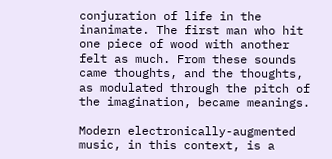conjuration of life in the inanimate. The first man who hit one piece of wood with another felt as much. From these sounds came thoughts, and the thoughts, as modulated through the pitch of the imagination, became meanings.

Modern electronically-augmented music, in this context, is a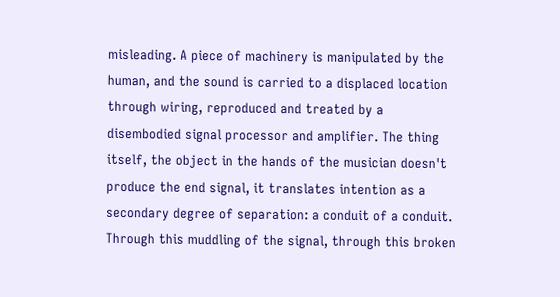misleading. A piece of machinery is manipulated by the human, and the sound is carried to a displaced location through wiring, reproduced and treated by a disembodied signal processor and amplifier. The thing itself, the object in the hands of the musician doesn't produce the end signal, it translates intention as a secondary degree of separation: a conduit of a conduit. Through this muddling of the signal, through this broken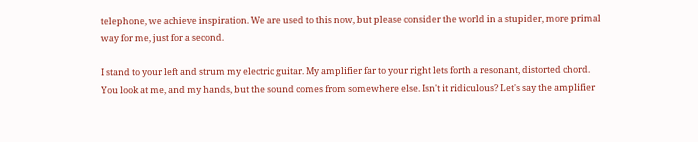telephone, we achieve inspiration. We are used to this now, but please consider the world in a stupider, more primal way for me, just for a second.

I stand to your left and strum my electric guitar. My amplifier far to your right lets forth a resonant, distorted chord. You look at me, and my hands, but the sound comes from somewhere else. Isn't it ridiculous? Let's say the amplifier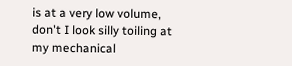is at a very low volume, don't I look silly toiling at my mechanical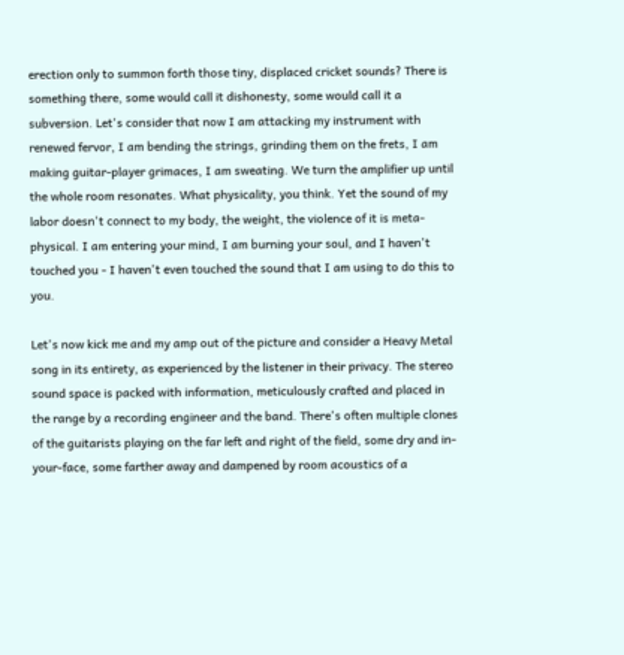erection only to summon forth those tiny, displaced cricket sounds? There is something there, some would call it dishonesty, some would call it a subversion. Let's consider that now I am attacking my instrument with renewed fervor, I am bending the strings, grinding them on the frets, I am making guitar-player grimaces, I am sweating. We turn the amplifier up until the whole room resonates. What physicality, you think. Yet the sound of my labor doesn't connect to my body, the weight, the violence of it is meta-physical. I am entering your mind, I am burning your soul, and I haven't touched you - I haven't even touched the sound that I am using to do this to you.

Let's now kick me and my amp out of the picture and consider a Heavy Metal song in its entirety, as experienced by the listener in their privacy. The stereo sound space is packed with information, meticulously crafted and placed in the range by a recording engineer and the band. There's often multiple clones of the guitarists playing on the far left and right of the field, some dry and in-your-face, some farther away and dampened by room acoustics of a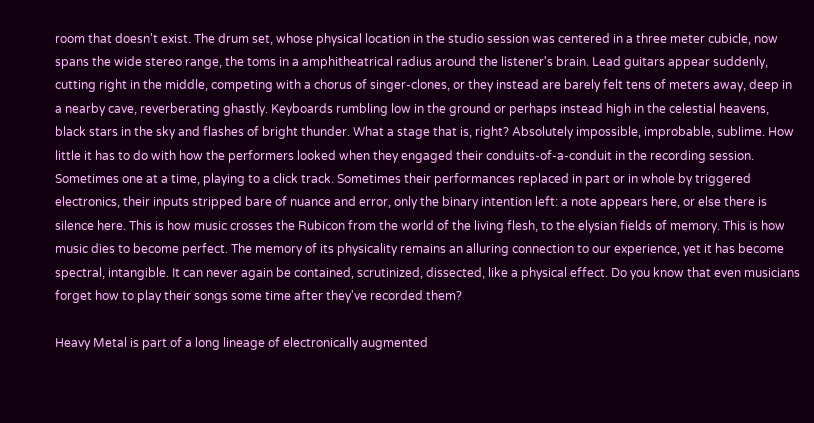room that doesn't exist. The drum set, whose physical location in the studio session was centered in a three meter cubicle, now spans the wide stereo range, the toms in a amphitheatrical radius around the listener's brain. Lead guitars appear suddenly, cutting right in the middle, competing with a chorus of singer-clones, or they instead are barely felt tens of meters away, deep in a nearby cave, reverberating ghastly. Keyboards rumbling low in the ground or perhaps instead high in the celestial heavens, black stars in the sky and flashes of bright thunder. What a stage that is, right? Absolutely impossible, improbable, sublime. How little it has to do with how the performers looked when they engaged their conduits-of-a-conduit in the recording session. Sometimes one at a time, playing to a click track. Sometimes their performances replaced in part or in whole by triggered electronics, their inputs stripped bare of nuance and error, only the binary intention left: a note appears here, or else there is silence here. This is how music crosses the Rubicon from the world of the living flesh, to the elysian fields of memory. This is how music dies to become perfect. The memory of its physicality remains an alluring connection to our experience, yet it has become spectral, intangible. It can never again be contained, scrutinized, dissected, like a physical effect. Do you know that even musicians forget how to play their songs some time after they've recorded them?

Heavy Metal is part of a long lineage of electronically augmented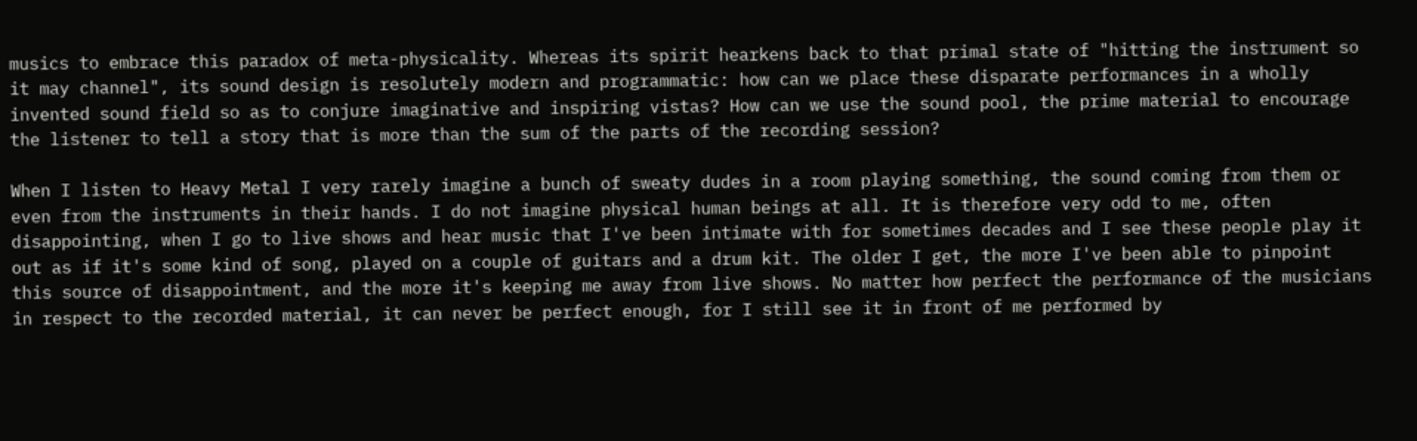musics to embrace this paradox of meta-physicality. Whereas its spirit hearkens back to that primal state of "hitting the instrument so it may channel", its sound design is resolutely modern and programmatic: how can we place these disparate performances in a wholly invented sound field so as to conjure imaginative and inspiring vistas? How can we use the sound pool, the prime material to encourage the listener to tell a story that is more than the sum of the parts of the recording session?

When I listen to Heavy Metal I very rarely imagine a bunch of sweaty dudes in a room playing something, the sound coming from them or even from the instruments in their hands. I do not imagine physical human beings at all. It is therefore very odd to me, often disappointing, when I go to live shows and hear music that I've been intimate with for sometimes decades and I see these people play it out as if it's some kind of song, played on a couple of guitars and a drum kit. The older I get, the more I've been able to pinpoint this source of disappointment, and the more it's keeping me away from live shows. No matter how perfect the performance of the musicians in respect to the recorded material, it can never be perfect enough, for I still see it in front of me performed by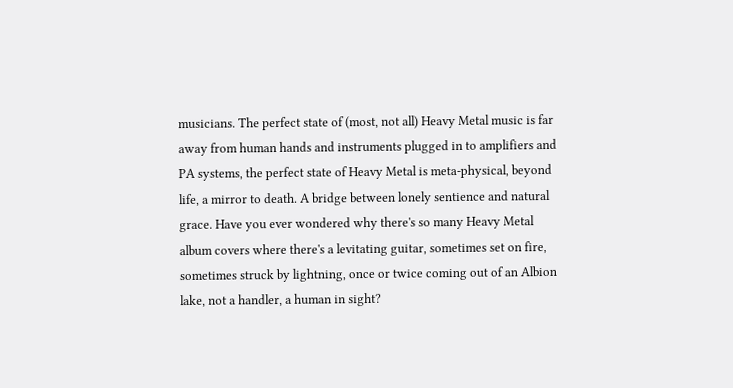musicians. The perfect state of (most, not all) Heavy Metal music is far away from human hands and instruments plugged in to amplifiers and PA systems, the perfect state of Heavy Metal is meta-physical, beyond life, a mirror to death. A bridge between lonely sentience and natural grace. Have you ever wondered why there's so many Heavy Metal album covers where there's a levitating guitar, sometimes set on fire, sometimes struck by lightning, once or twice coming out of an Albion lake, not a handler, a human in sight?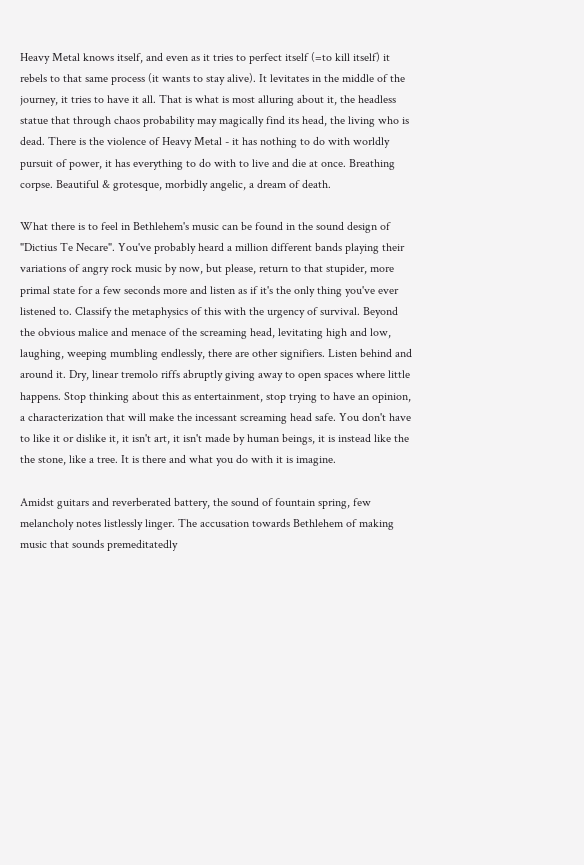Heavy Metal knows itself, and even as it tries to perfect itself (=to kill itself) it rebels to that same process (it wants to stay alive). It levitates in the middle of the journey, it tries to have it all. That is what is most alluring about it, the headless statue that through chaos probability may magically find its head, the living who is dead. There is the violence of Heavy Metal - it has nothing to do with worldly pursuit of power, it has everything to do with to live and die at once. Breathing corpse. Beautiful & grotesque, morbidly angelic, a dream of death.

What there is to feel in Bethlehem's music can be found in the sound design of "Dictius Te Necare". You've probably heard a million different bands playing their variations of angry rock music by now, but please, return to that stupider, more primal state for a few seconds more and listen as if it's the only thing you've ever listened to. Classify the metaphysics of this with the urgency of survival. Beyond the obvious malice and menace of the screaming head, levitating high and low, laughing, weeping mumbling endlessly, there are other signifiers. Listen behind and around it. Dry, linear tremolo riffs abruptly giving away to open spaces where little happens. Stop thinking about this as entertainment, stop trying to have an opinion, a characterization that will make the incessant screaming head safe. You don't have to like it or dislike it, it isn't art, it isn't made by human beings, it is instead like the the stone, like a tree. It is there and what you do with it is imagine.

Amidst guitars and reverberated battery, the sound of fountain spring, few melancholy notes listlessly linger. The accusation towards Bethlehem of making music that sounds premeditatedly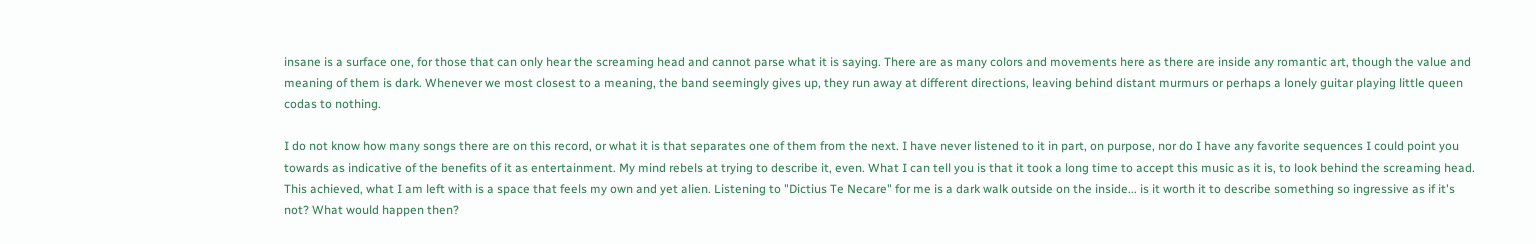insane is a surface one, for those that can only hear the screaming head and cannot parse what it is saying. There are as many colors and movements here as there are inside any romantic art, though the value and meaning of them is dark. Whenever we most closest to a meaning, the band seemingly gives up, they run away at different directions, leaving behind distant murmurs or perhaps a lonely guitar playing little queen codas to nothing.

I do not know how many songs there are on this record, or what it is that separates one of them from the next. I have never listened to it in part, on purpose, nor do I have any favorite sequences I could point you towards as indicative of the benefits of it as entertainment. My mind rebels at trying to describe it, even. What I can tell you is that it took a long time to accept this music as it is, to look behind the screaming head. This achieved, what I am left with is a space that feels my own and yet alien. Listening to "Dictius Te Necare" for me is a dark walk outside on the inside... is it worth it to describe something so ingressive as if it's not? What would happen then?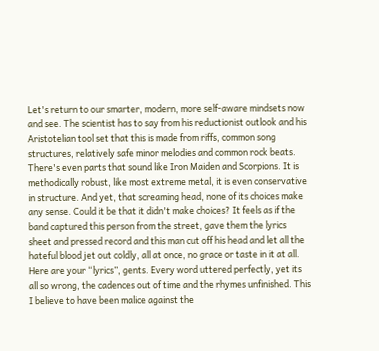Let's return to our smarter, modern, more self-aware mindsets now and see. The scientist has to say from his reductionist outlook and his Aristotelian tool set that this is made from riffs, common song structures, relatively safe minor melodies and common rock beats. There's even parts that sound like Iron Maiden and Scorpions. It is methodically robust, like most extreme metal, it is even conservative in structure. And yet, that screaming head, none of its choices make any sense. Could it be that it didn't make choices? It feels as if the band captured this person from the street, gave them the lyrics sheet and pressed record and this man cut off his head and let all the hateful blood jet out coldly, all at once, no grace or taste in it at all. Here are your “lyrics”, gents. Every word uttered perfectly, yet its all so wrong, the cadences out of time and the rhymes unfinished. This I believe to have been malice against the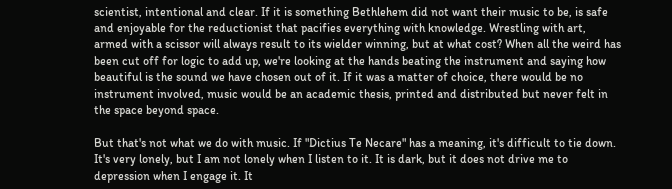scientist, intentional and clear. If it is something Bethlehem did not want their music to be, is safe and enjoyable for the reductionist that pacifies everything with knowledge. Wrestling with art, armed with a scissor will always result to its wielder winning, but at what cost? When all the weird has been cut off for logic to add up, we're looking at the hands beating the instrument and saying how beautiful is the sound we have chosen out of it. If it was a matter of choice, there would be no instrument involved, music would be an academic thesis, printed and distributed but never felt in the space beyond space.

But that's not what we do with music. If "Dictius Te Necare" has a meaning, it's difficult to tie down. It's very lonely, but I am not lonely when I listen to it. It is dark, but it does not drive me to depression when I engage it. It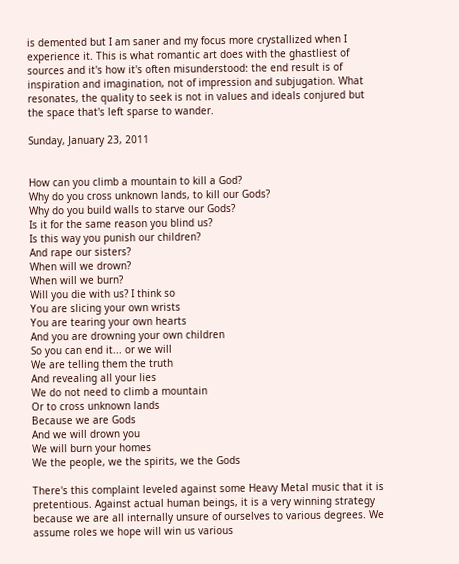is demented but I am saner and my focus more crystallized when I experience it. This is what romantic art does with the ghastliest of sources and it's how it's often misunderstood: the end result is of inspiration and imagination, not of impression and subjugation. What resonates, the quality to seek is not in values and ideals conjured but the space that's left sparse to wander.

Sunday, January 23, 2011


How can you climb a mountain to kill a God?
Why do you cross unknown lands, to kill our Gods?
Why do you build walls to starve our Gods?
Is it for the same reason you blind us?
Is this way you punish our children?
And rape our sisters?
When will we drown?
When will we burn?
Will you die with us? I think so
You are slicing your own wrists
You are tearing your own hearts
And you are drowning your own children
So you can end it... or we will
We are telling them the truth
And revealing all your lies
We do not need to climb a mountain
Or to cross unknown lands
Because we are Gods
And we will drown you
We will burn your homes
We the people, we the spirits, we the Gods

There's this complaint leveled against some Heavy Metal music that it is pretentious. Against actual human beings, it is a very winning strategy because we are all internally unsure of ourselves to various degrees. We assume roles we hope will win us various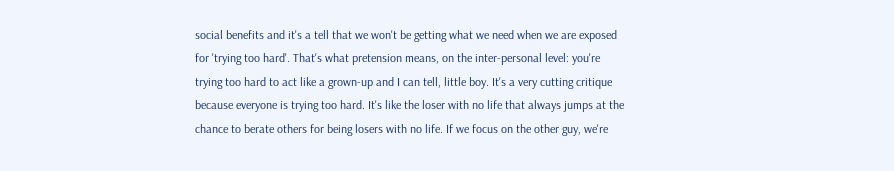social benefits and it's a tell that we won't be getting what we need when we are exposed for 'trying too hard'. That's what pretension means, on the inter-personal level: you're trying too hard to act like a grown-up and I can tell, little boy. It's a very cutting critique because everyone is trying too hard. It's like the loser with no life that always jumps at the chance to berate others for being losers with no life. If we focus on the other guy, we're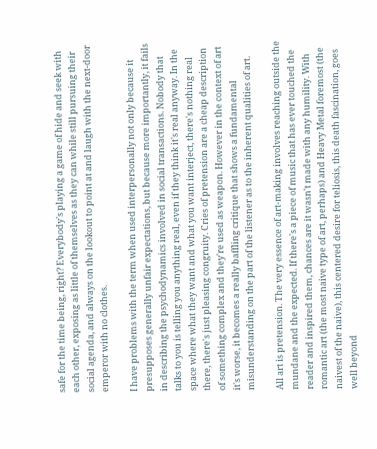safe for the time being, right? Everybody's playing a game of hide and seek with each other, exposing as little of themselves as they can while still pursuing their social agenda, and always on the lookout to point at and laugh with the next-door emperor with no clothes.

I have problems with the term when used interpersonally not only because it presupposes generally unfair expectations, but because more importantly, it fails in describing the psychodynamics involved in social transactions. Nobody that talks to you is telling you anything real, even if they think it's real anyway. In the space where what they want and what you want interject, there's nothing real there, there's just pleasing congruity. Cries of pretension are a cheap description of something complex and they're used as weapon. However in the context of art it's worse, it becomes a really baffling critique that shows a fundamental misunderstanding on the part of the listener as to the inherent qualities of art.

All art is pretension. The very essence of art-making involves reaching outside the mundane and the expected. If there's a piece of music that has ever touched the reader and inspired them, chances are it wasn't made with any humility. With romantic art (the most naive type of art, perhaps) and Heavy Metal foremost (the naivest of the naive), this centered desire for teliosis, this death fascination, goes well beyond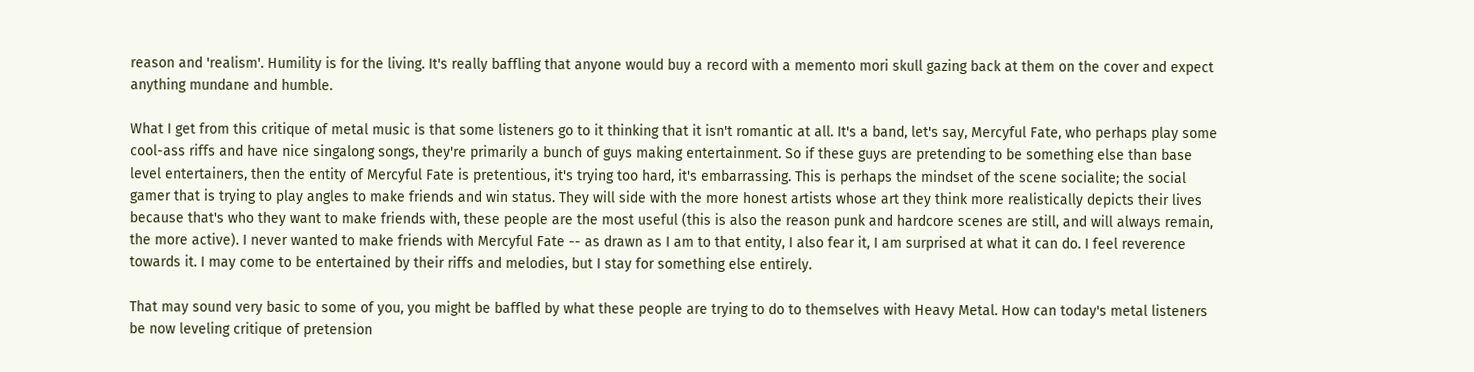reason and 'realism'. Humility is for the living. It's really baffling that anyone would buy a record with a memento mori skull gazing back at them on the cover and expect anything mundane and humble.

What I get from this critique of metal music is that some listeners go to it thinking that it isn't romantic at all. It's a band, let's say, Mercyful Fate, who perhaps play some cool-ass riffs and have nice singalong songs, they're primarily a bunch of guys making entertainment. So if these guys are pretending to be something else than base level entertainers, then the entity of Mercyful Fate is pretentious, it's trying too hard, it's embarrassing. This is perhaps the mindset of the scene socialite; the social gamer that is trying to play angles to make friends and win status. They will side with the more honest artists whose art they think more realistically depicts their lives because that's who they want to make friends with, these people are the most useful (this is also the reason punk and hardcore scenes are still, and will always remain, the more active). I never wanted to make friends with Mercyful Fate -- as drawn as I am to that entity, I also fear it, I am surprised at what it can do. I feel reverence towards it. I may come to be entertained by their riffs and melodies, but I stay for something else entirely.

That may sound very basic to some of you, you might be baffled by what these people are trying to do to themselves with Heavy Metal. How can today's metal listeners be now leveling critique of pretension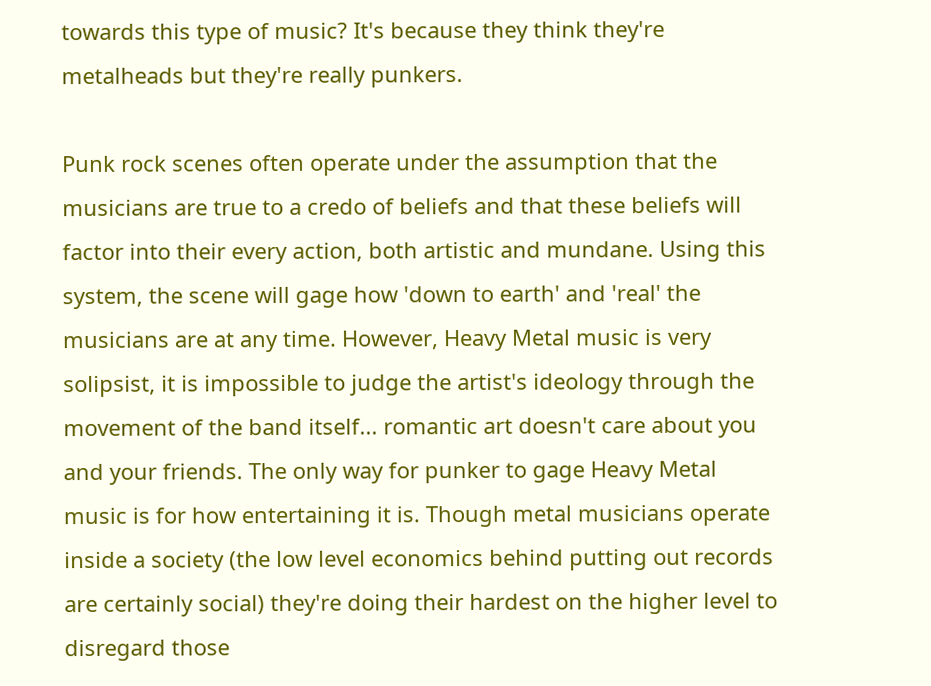towards this type of music? It's because they think they're metalheads but they're really punkers.

Punk rock scenes often operate under the assumption that the musicians are true to a credo of beliefs and that these beliefs will factor into their every action, both artistic and mundane. Using this system, the scene will gage how 'down to earth' and 'real' the musicians are at any time. However, Heavy Metal music is very solipsist, it is impossible to judge the artist's ideology through the movement of the band itself... romantic art doesn't care about you and your friends. The only way for punker to gage Heavy Metal music is for how entertaining it is. Though metal musicians operate inside a society (the low level economics behind putting out records are certainly social) they're doing their hardest on the higher level to disregard those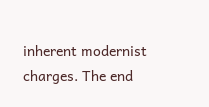inherent modernist charges. The end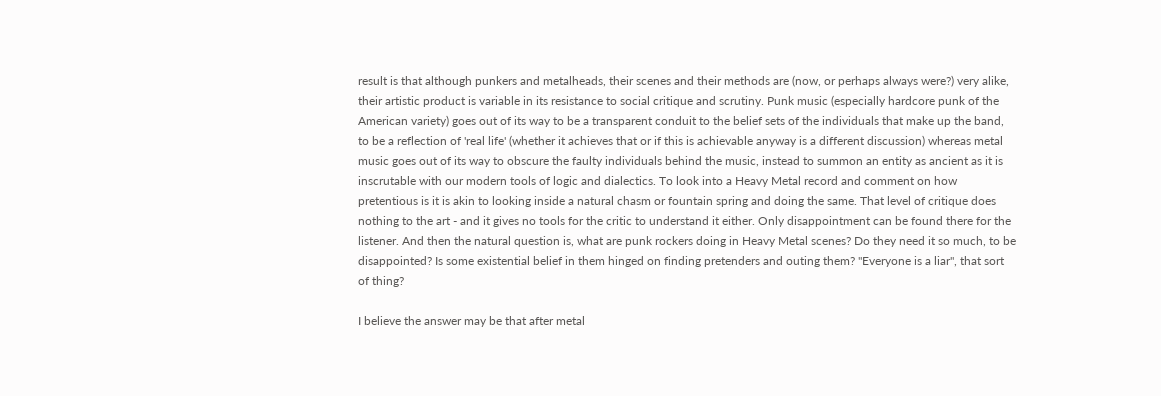result is that although punkers and metalheads, their scenes and their methods are (now, or perhaps always were?) very alike, their artistic product is variable in its resistance to social critique and scrutiny. Punk music (especially hardcore punk of the American variety) goes out of its way to be a transparent conduit to the belief sets of the individuals that make up the band, to be a reflection of 'real life' (whether it achieves that or if this is achievable anyway is a different discussion) whereas metal music goes out of its way to obscure the faulty individuals behind the music, instead to summon an entity as ancient as it is inscrutable with our modern tools of logic and dialectics. To look into a Heavy Metal record and comment on how pretentious is it is akin to looking inside a natural chasm or fountain spring and doing the same. That level of critique does nothing to the art - and it gives no tools for the critic to understand it either. Only disappointment can be found there for the listener. And then the natural question is, what are punk rockers doing in Heavy Metal scenes? Do they need it so much, to be disappointed? Is some existential belief in them hinged on finding pretenders and outing them? "Everyone is a liar", that sort of thing?

I believe the answer may be that after metal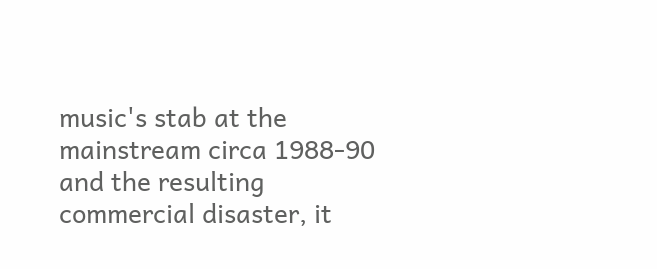music's stab at the mainstream circa 1988-90 and the resulting commercial disaster, it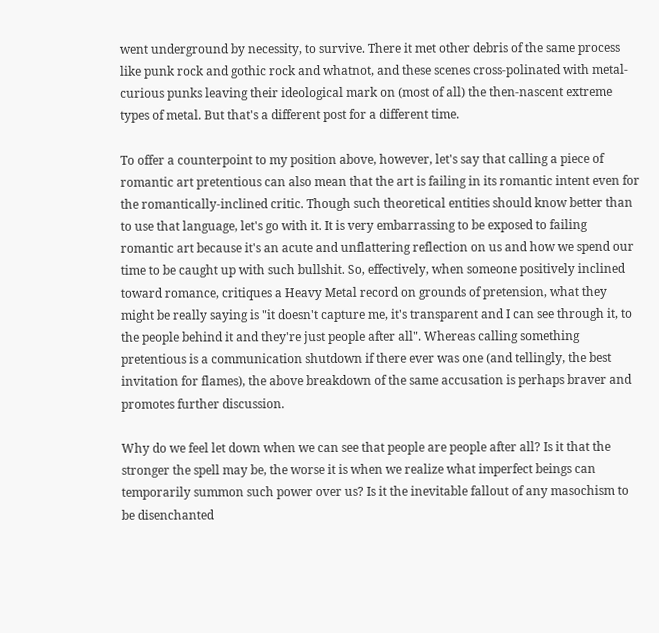went underground by necessity, to survive. There it met other debris of the same process like punk rock and gothic rock and whatnot, and these scenes cross-polinated with metal-curious punks leaving their ideological mark on (most of all) the then-nascent extreme types of metal. But that's a different post for a different time.

To offer a counterpoint to my position above, however, let's say that calling a piece of romantic art pretentious can also mean that the art is failing in its romantic intent even for the romantically-inclined critic. Though such theoretical entities should know better than to use that language, let's go with it. It is very embarrassing to be exposed to failing romantic art because it's an acute and unflattering reflection on us and how we spend our time to be caught up with such bullshit. So, effectively, when someone positively inclined toward romance, critiques a Heavy Metal record on grounds of pretension, what they might be really saying is "it doesn't capture me, it's transparent and I can see through it, to the people behind it and they're just people after all". Whereas calling something pretentious is a communication shutdown if there ever was one (and tellingly, the best invitation for flames), the above breakdown of the same accusation is perhaps braver and promotes further discussion.

Why do we feel let down when we can see that people are people after all? Is it that the stronger the spell may be, the worse it is when we realize what imperfect beings can temporarily summon such power over us? Is it the inevitable fallout of any masochism to be disenchanted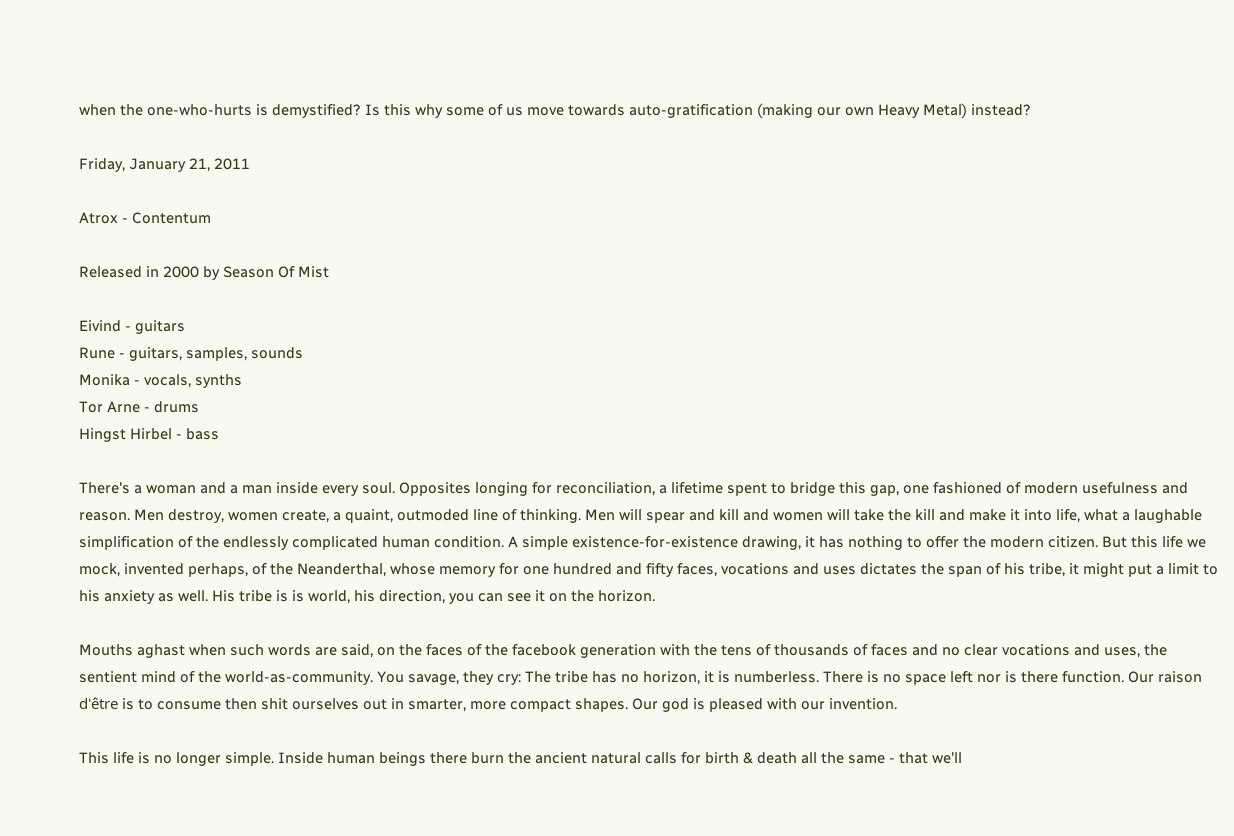when the one-who-hurts is demystified? Is this why some of us move towards auto-gratification (making our own Heavy Metal) instead?

Friday, January 21, 2011

Atrox - Contentum

Released in 2000 by Season Of Mist

Eivind - guitars
Rune - guitars, samples, sounds
Monika - vocals, synths
Tor Arne - drums
Hingst Hirbel - bass

There's a woman and a man inside every soul. Opposites longing for reconciliation, a lifetime spent to bridge this gap, one fashioned of modern usefulness and reason. Men destroy, women create, a quaint, outmoded line of thinking. Men will spear and kill and women will take the kill and make it into life, what a laughable simplification of the endlessly complicated human condition. A simple existence-for-existence drawing, it has nothing to offer the modern citizen. But this life we mock, invented perhaps, of the Neanderthal, whose memory for one hundred and fifty faces, vocations and uses dictates the span of his tribe, it might put a limit to his anxiety as well. His tribe is is world, his direction, you can see it on the horizon.

Mouths aghast when such words are said, on the faces of the facebook generation with the tens of thousands of faces and no clear vocations and uses, the sentient mind of the world-as-community. You savage, they cry: The tribe has no horizon, it is numberless. There is no space left nor is there function. Our raison d'être is to consume then shit ourselves out in smarter, more compact shapes. Our god is pleased with our invention.

This life is no longer simple. Inside human beings there burn the ancient natural calls for birth & death all the same - that we'll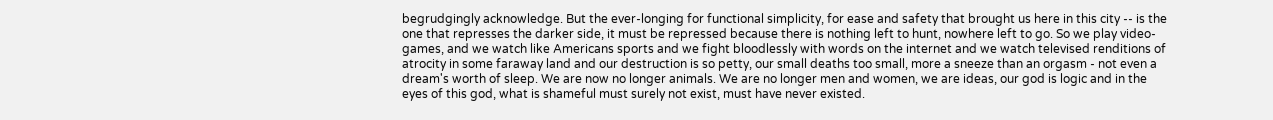begrudgingly acknowledge. But the ever-longing for functional simplicity, for ease and safety that brought us here in this city -- is the one that represses the darker side, it must be repressed because there is nothing left to hunt, nowhere left to go. So we play video-games, and we watch like Americans sports and we fight bloodlessly with words on the internet and we watch televised renditions of atrocity in some faraway land and our destruction is so petty, our small deaths too small, more a sneeze than an orgasm - not even a dream's worth of sleep. We are now no longer animals. We are no longer men and women, we are ideas, our god is logic and in the eyes of this god, what is shameful must surely not exist, must have never existed.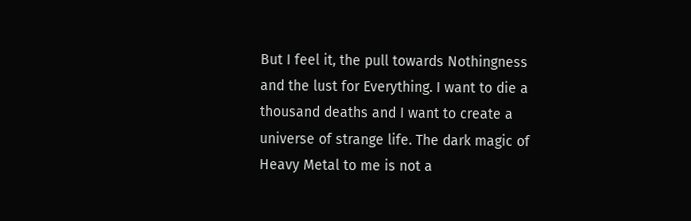But I feel it, the pull towards Nothingness and the lust for Everything. I want to die a thousand deaths and I want to create a universe of strange life. The dark magic of Heavy Metal to me is not a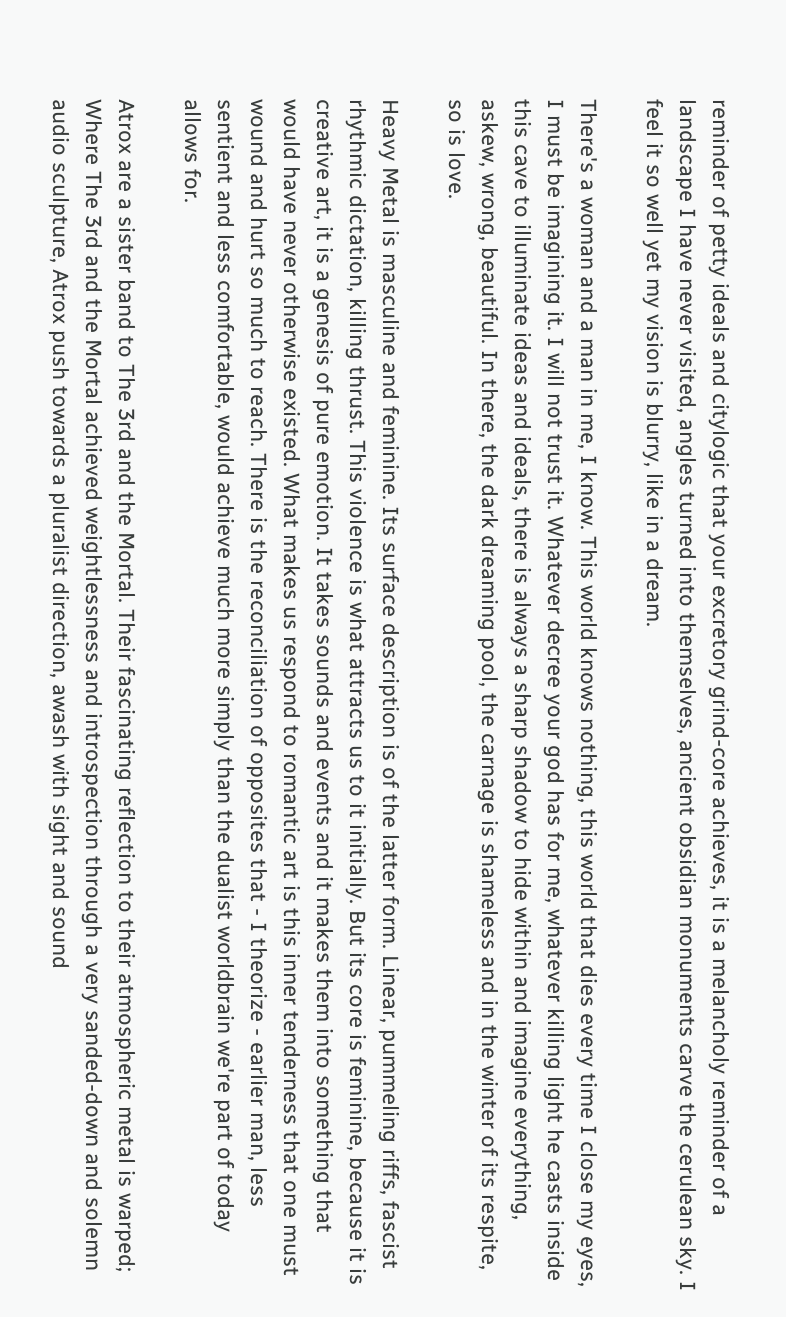reminder of petty ideals and citylogic that your excretory grind-core achieves, it is a melancholy reminder of a landscape I have never visited, angles turned into themselves, ancient obsidian monuments carve the cerulean sky. I feel it so well yet my vision is blurry, like in a dream.

There's a woman and a man in me, I know. This world knows nothing, this world that dies every time I close my eyes, I must be imagining it. I will not trust it. Whatever decree your god has for me, whatever killing light he casts inside this cave to illuminate ideas and ideals, there is always a sharp shadow to hide within and imagine everything, askew, wrong, beautiful. In there, the dark dreaming pool, the carnage is shameless and in the winter of its respite, so is love.

Heavy Metal is masculine and feminine. Its surface description is of the latter form. Linear, pummeling riffs, fascist rhythmic dictation, killing thrust. This violence is what attracts us to it initially. But its core is feminine, because it is creative art, it is a genesis of pure emotion. It takes sounds and events and it makes them into something that would have never otherwise existed. What makes us respond to romantic art is this inner tenderness that one must wound and hurt so much to reach. There is the reconciliation of opposites that - I theorize - earlier man, less sentient and less comfortable, would achieve much more simply than the dualist worldbrain we're part of today allows for.

Atrox are a sister band to The 3rd and the Mortal. Their fascinating reflection to their atmospheric metal is warped; Where The 3rd and the Mortal achieved weightlessness and introspection through a very sanded-down and solemn audio sculpture, Atrox push towards a pluralist direction, awash with sight and sound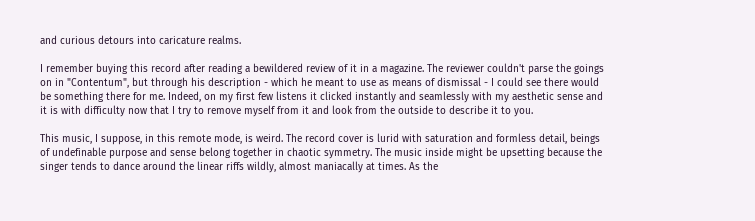and curious detours into caricature realms.

I remember buying this record after reading a bewildered review of it in a magazine. The reviewer couldn't parse the goings on in "Contentum", but through his description - which he meant to use as means of dismissal - I could see there would be something there for me. Indeed, on my first few listens it clicked instantly and seamlessly with my aesthetic sense and it is with difficulty now that I try to remove myself from it and look from the outside to describe it to you.

This music, I suppose, in this remote mode, is weird. The record cover is lurid with saturation and formless detail, beings of undefinable purpose and sense belong together in chaotic symmetry. The music inside might be upsetting because the singer tends to dance around the linear riffs wildly, almost maniacally at times. As the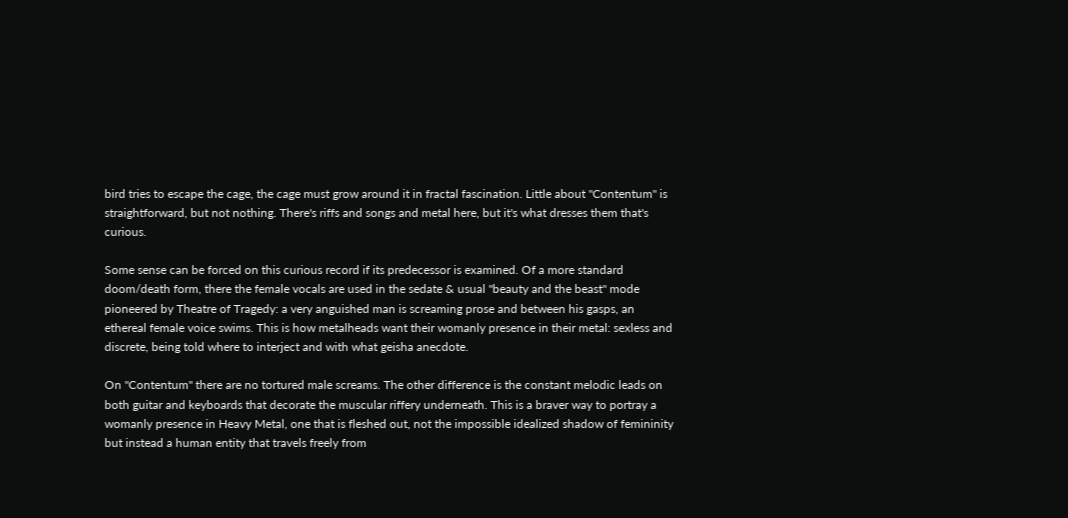bird tries to escape the cage, the cage must grow around it in fractal fascination. Little about "Contentum" is straightforward, but not nothing. There's riffs and songs and metal here, but it's what dresses them that's curious.

Some sense can be forced on this curious record if its predecessor is examined. Of a more standard doom/death form, there the female vocals are used in the sedate & usual "beauty and the beast" mode pioneered by Theatre of Tragedy: a very anguished man is screaming prose and between his gasps, an ethereal female voice swims. This is how metalheads want their womanly presence in their metal: sexless and discrete, being told where to interject and with what geisha anecdote.

On "Contentum" there are no tortured male screams. The other difference is the constant melodic leads on both guitar and keyboards that decorate the muscular riffery underneath. This is a braver way to portray a womanly presence in Heavy Metal, one that is fleshed out, not the impossible idealized shadow of femininity but instead a human entity that travels freely from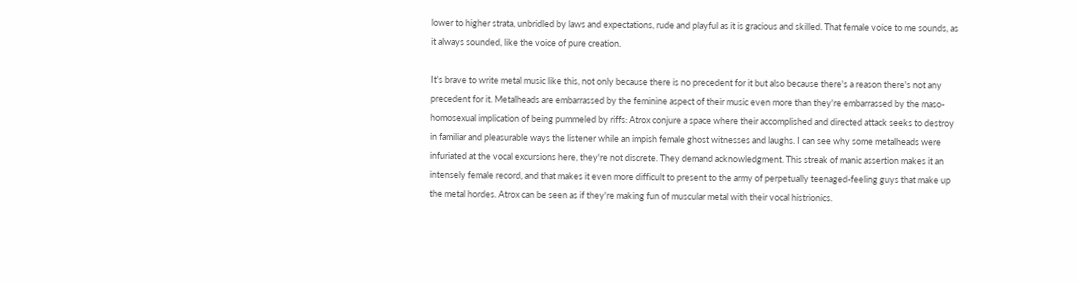lower to higher strata, unbridled by laws and expectations, rude and playful as it is gracious and skilled. That female voice to me sounds, as it always sounded, like the voice of pure creation.

It's brave to write metal music like this, not only because there is no precedent for it but also because there's a reason there's not any precedent for it. Metalheads are embarrassed by the feminine aspect of their music even more than they're embarrassed by the maso-homosexual implication of being pummeled by riffs: Atrox conjure a space where their accomplished and directed attack seeks to destroy in familiar and pleasurable ways the listener while an impish female ghost witnesses and laughs. I can see why some metalheads were infuriated at the vocal excursions here, they're not discrete. They demand acknowledgment. This streak of manic assertion makes it an intensely female record, and that makes it even more difficult to present to the army of perpetually teenaged-feeling guys that make up the metal hordes. Atrox can be seen as if they're making fun of muscular metal with their vocal histrionics.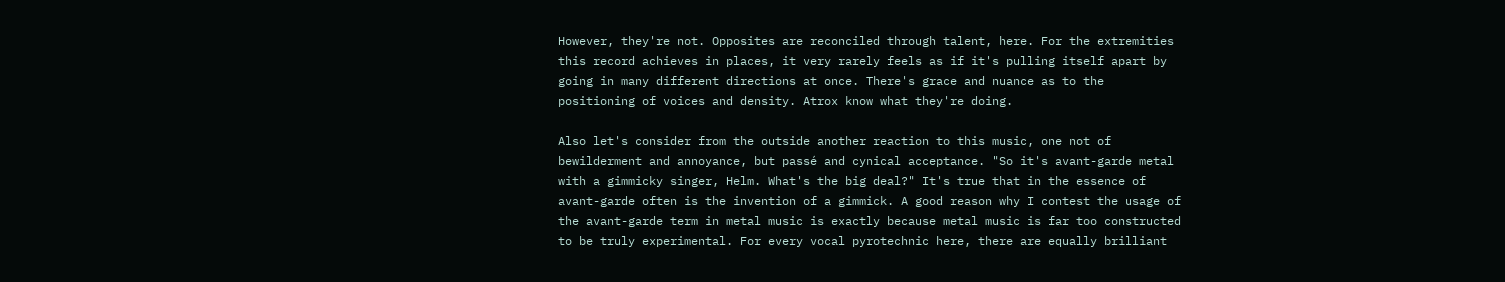However, they're not. Opposites are reconciled through talent, here. For the extremities this record achieves in places, it very rarely feels as if it's pulling itself apart by going in many different directions at once. There's grace and nuance as to the positioning of voices and density. Atrox know what they're doing.

Also let's consider from the outside another reaction to this music, one not of bewilderment and annoyance, but passé and cynical acceptance. "So it's avant-garde metal with a gimmicky singer, Helm. What's the big deal?" It's true that in the essence of avant-garde often is the invention of a gimmick. A good reason why I contest the usage of the avant-garde term in metal music is exactly because metal music is far too constructed to be truly experimental. For every vocal pyrotechnic here, there are equally brilliant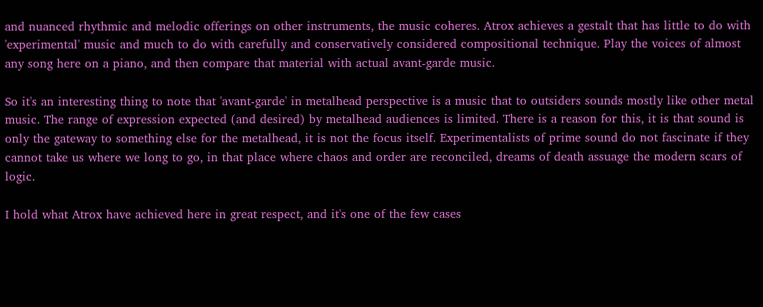and nuanced rhythmic and melodic offerings on other instruments, the music coheres. Atrox achieves a gestalt that has little to do with 'experimental' music and much to do with carefully and conservatively considered compositional technique. Play the voices of almost any song here on a piano, and then compare that material with actual avant-garde music.

So it's an interesting thing to note that 'avant-garde' in metalhead perspective is a music that to outsiders sounds mostly like other metal music. The range of expression expected (and desired) by metalhead audiences is limited. There is a reason for this, it is that sound is only the gateway to something else for the metalhead, it is not the focus itself. Experimentalists of prime sound do not fascinate if they cannot take us where we long to go, in that place where chaos and order are reconciled, dreams of death assuage the modern scars of logic.

I hold what Atrox have achieved here in great respect, and it's one of the few cases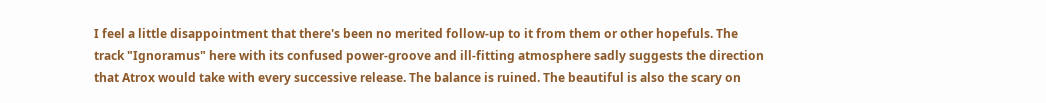I feel a little disappointment that there's been no merited follow-up to it from them or other hopefuls. The track "Ignoramus" here with its confused power-groove and ill-fitting atmosphere sadly suggests the direction that Atrox would take with every successive release. The balance is ruined. The beautiful is also the scary on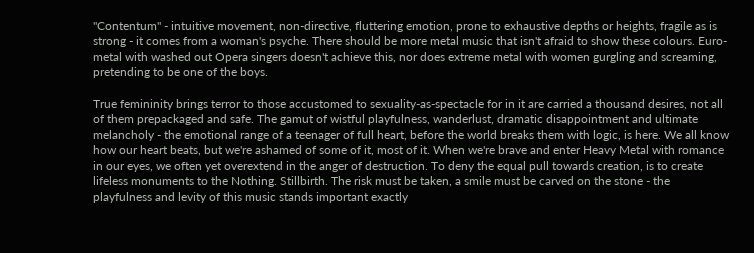"Contentum" - intuitive movement, non-directive, fluttering emotion, prone to exhaustive depths or heights, fragile as is strong - it comes from a woman's psyche. There should be more metal music that isn't afraid to show these colours. Euro-metal with washed out Opera singers doesn't achieve this, nor does extreme metal with women gurgling and screaming, pretending to be one of the boys.

True femininity brings terror to those accustomed to sexuality-as-spectacle for in it are carried a thousand desires, not all of them prepackaged and safe. The gamut of wistful playfulness, wanderlust, dramatic disappointment and ultimate melancholy - the emotional range of a teenager of full heart, before the world breaks them with logic, is here. We all know how our heart beats, but we're ashamed of some of it, most of it. When we're brave and enter Heavy Metal with romance in our eyes, we often yet overextend in the anger of destruction. To deny the equal pull towards creation, is to create lifeless monuments to the Nothing. Stillbirth. The risk must be taken, a smile must be carved on the stone - the playfulness and levity of this music stands important exactly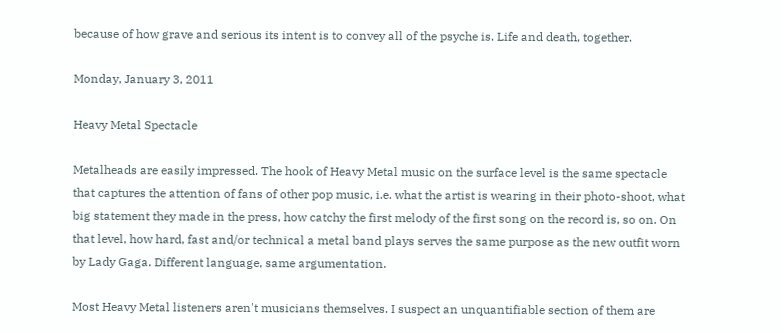because of how grave and serious its intent is to convey all of the psyche is. Life and death, together.

Monday, January 3, 2011

Heavy Metal Spectacle

Metalheads are easily impressed. The hook of Heavy Metal music on the surface level is the same spectacle that captures the attention of fans of other pop music, i.e. what the artist is wearing in their photo-shoot, what big statement they made in the press, how catchy the first melody of the first song on the record is, so on. On that level, how hard, fast and/or technical a metal band plays serves the same purpose as the new outfit worn by Lady Gaga. Different language, same argumentation.

Most Heavy Metal listeners aren't musicians themselves. I suspect an unquantifiable section of them are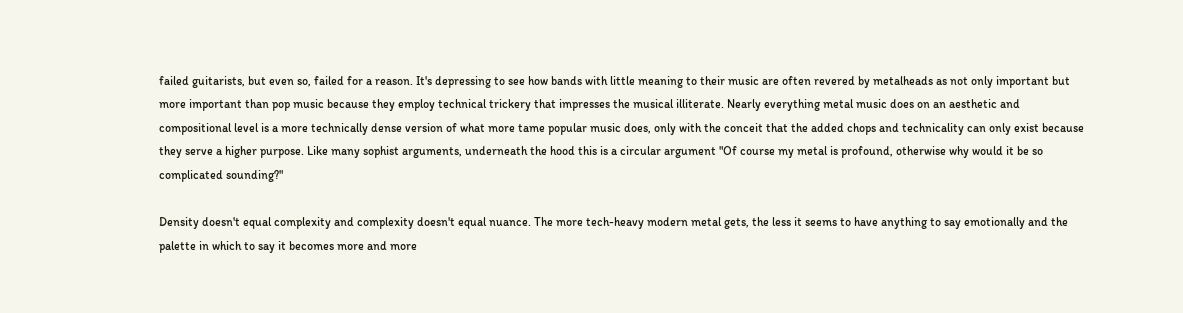failed guitarists, but even so, failed for a reason. It's depressing to see how bands with little meaning to their music are often revered by metalheads as not only important but more important than pop music because they employ technical trickery that impresses the musical illiterate. Nearly everything metal music does on an aesthetic and compositional level is a more technically dense version of what more tame popular music does, only with the conceit that the added chops and technicality can only exist because they serve a higher purpose. Like many sophist arguments, underneath the hood this is a circular argument "Of course my metal is profound, otherwise why would it be so complicated sounding?"

Density doesn't equal complexity and complexity doesn't equal nuance. The more tech-heavy modern metal gets, the less it seems to have anything to say emotionally and the palette in which to say it becomes more and more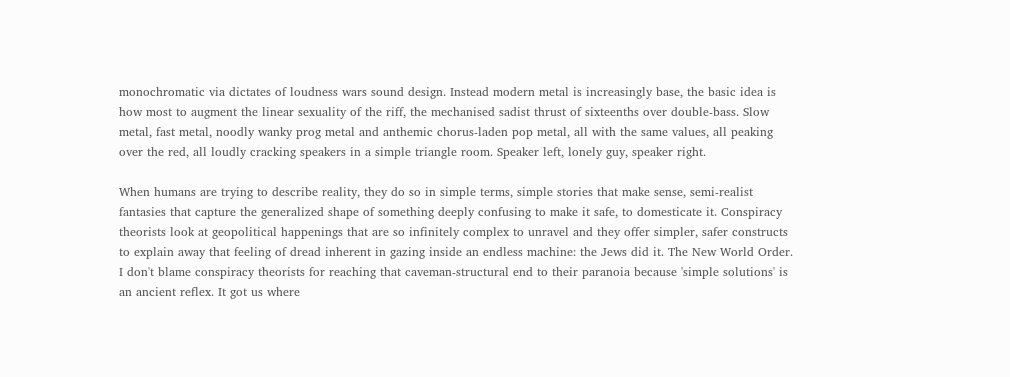monochromatic via dictates of loudness wars sound design. Instead modern metal is increasingly base, the basic idea is how most to augment the linear sexuality of the riff, the mechanised sadist thrust of sixteenths over double-bass. Slow metal, fast metal, noodly wanky prog metal and anthemic chorus-laden pop metal, all with the same values, all peaking over the red, all loudly cracking speakers in a simple triangle room. Speaker left, lonely guy, speaker right.

When humans are trying to describe reality, they do so in simple terms, simple stories that make sense, semi-realist fantasies that capture the generalized shape of something deeply confusing to make it safe, to domesticate it. Conspiracy theorists look at geopolitical happenings that are so infinitely complex to unravel and they offer simpler, safer constructs to explain away that feeling of dread inherent in gazing inside an endless machine: the Jews did it. The New World Order. I don't blame conspiracy theorists for reaching that caveman-structural end to their paranoia because 'simple solutions' is an ancient reflex. It got us where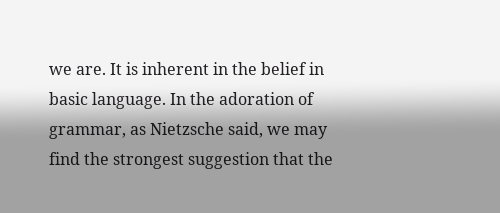we are. It is inherent in the belief in basic language. In the adoration of grammar, as Nietzsche said, we may find the strongest suggestion that the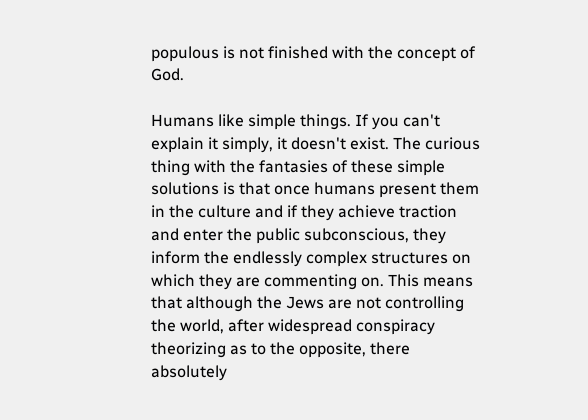populous is not finished with the concept of God.

Humans like simple things. If you can't explain it simply, it doesn't exist. The curious thing with the fantasies of these simple solutions is that once humans present them in the culture and if they achieve traction and enter the public subconscious, they inform the endlessly complex structures on which they are commenting on. This means that although the Jews are not controlling the world, after widespread conspiracy theorizing as to the opposite, there absolutely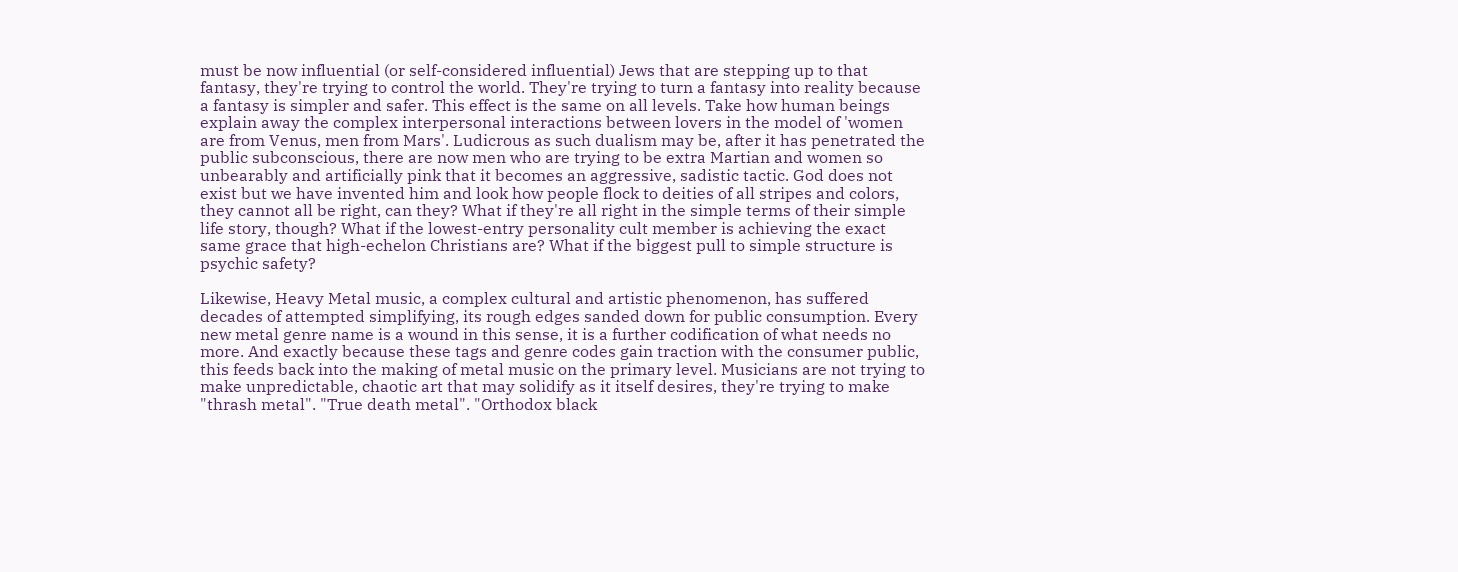must be now influential (or self-considered influential) Jews that are stepping up to that fantasy, they're trying to control the world. They're trying to turn a fantasy into reality because a fantasy is simpler and safer. This effect is the same on all levels. Take how human beings explain away the complex interpersonal interactions between lovers in the model of 'women are from Venus, men from Mars'. Ludicrous as such dualism may be, after it has penetrated the public subconscious, there are now men who are trying to be extra Martian and women so unbearably and artificially pink that it becomes an aggressive, sadistic tactic. God does not exist but we have invented him and look how people flock to deities of all stripes and colors, they cannot all be right, can they? What if they're all right in the simple terms of their simple life story, though? What if the lowest-entry personality cult member is achieving the exact same grace that high-echelon Christians are? What if the biggest pull to simple structure is psychic safety?

Likewise, Heavy Metal music, a complex cultural and artistic phenomenon, has suffered decades of attempted simplifying, its rough edges sanded down for public consumption. Every new metal genre name is a wound in this sense, it is a further codification of what needs no more. And exactly because these tags and genre codes gain traction with the consumer public, this feeds back into the making of metal music on the primary level. Musicians are not trying to make unpredictable, chaotic art that may solidify as it itself desires, they're trying to make "thrash metal". "True death metal". "Orthodox black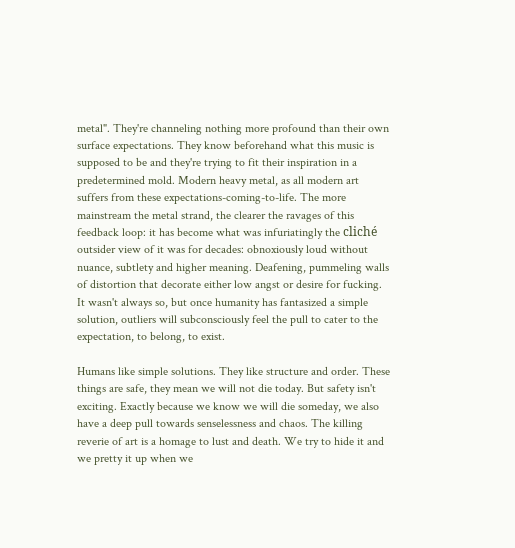metal". They're channeling nothing more profound than their own surface expectations. They know beforehand what this music is supposed to be and they're trying to fit their inspiration in a predetermined mold. Modern heavy metal, as all modern art suffers from these expectations-coming-to-life. The more mainstream the metal strand, the clearer the ravages of this feedback loop: it has become what was infuriatingly the cliché outsider view of it was for decades: obnoxiously loud without nuance, subtlety and higher meaning. Deafening, pummeling walls of distortion that decorate either low angst or desire for fucking. It wasn't always so, but once humanity has fantasized a simple solution, outliers will subconsciously feel the pull to cater to the expectation, to belong, to exist.

Humans like simple solutions. They like structure and order. These things are safe, they mean we will not die today. But safety isn't exciting. Exactly because we know we will die someday, we also have a deep pull towards senselessness and chaos. The killing reverie of art is a homage to lust and death. We try to hide it and we pretty it up when we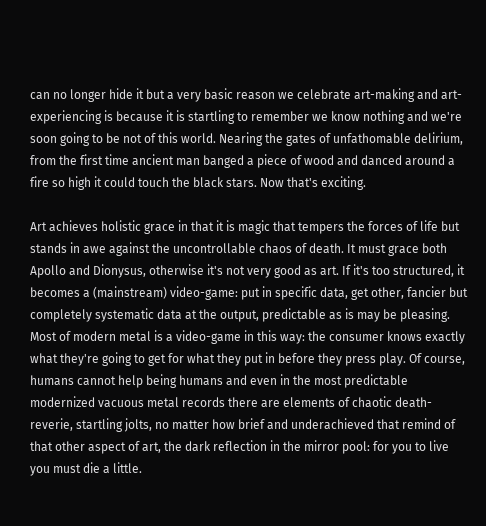can no longer hide it but a very basic reason we celebrate art-making and art-experiencing is because it is startling to remember we know nothing and we're soon going to be not of this world. Nearing the gates of unfathomable delirium, from the first time ancient man banged a piece of wood and danced around a fire so high it could touch the black stars. Now that's exciting.

Art achieves holistic grace in that it is magic that tempers the forces of life but stands in awe against the uncontrollable chaos of death. It must grace both Apollo and Dionysus, otherwise it's not very good as art. If it's too structured, it becomes a (mainstream) video-game: put in specific data, get other, fancier but completely systematic data at the output, predictable as is may be pleasing. Most of modern metal is a video-game in this way: the consumer knows exactly what they're going to get for what they put in before they press play. Of course, humans cannot help being humans and even in the most predictable modernized vacuous metal records there are elements of chaotic death-reverie, startling jolts, no matter how brief and underachieved that remind of that other aspect of art, the dark reflection in the mirror pool: for you to live you must die a little.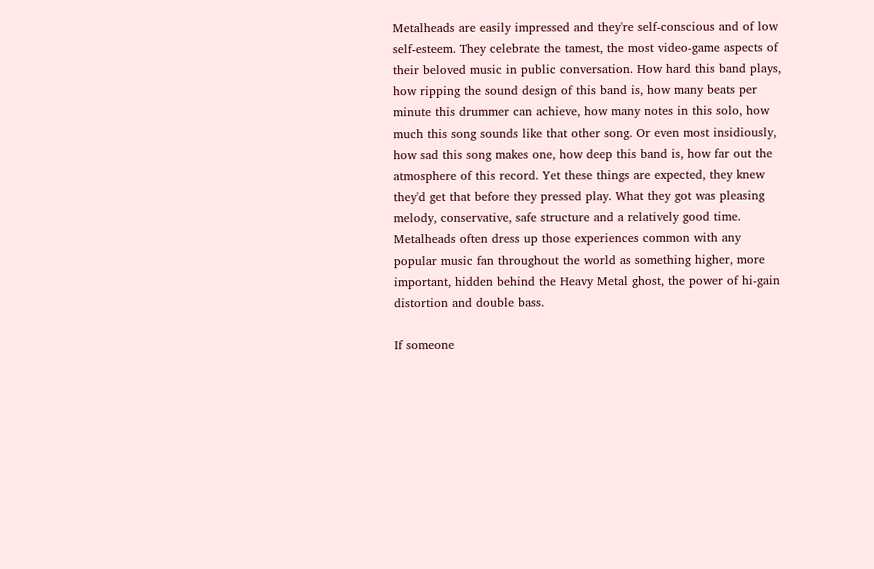Metalheads are easily impressed and they're self-conscious and of low self-esteem. They celebrate the tamest, the most video-game aspects of their beloved music in public conversation. How hard this band plays, how ripping the sound design of this band is, how many beats per minute this drummer can achieve, how many notes in this solo, how much this song sounds like that other song. Or even most insidiously, how sad this song makes one, how deep this band is, how far out the atmosphere of this record. Yet these things are expected, they knew they'd get that before they pressed play. What they got was pleasing melody, conservative, safe structure and a relatively good time. Metalheads often dress up those experiences common with any popular music fan throughout the world as something higher, more important, hidden behind the Heavy Metal ghost, the power of hi-gain distortion and double bass.

If someone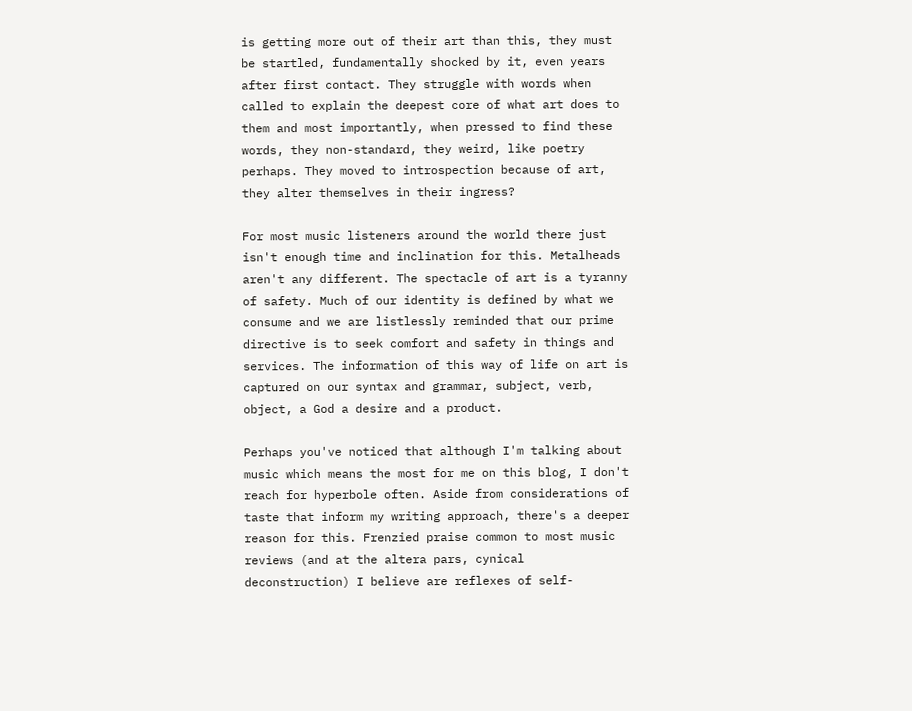is getting more out of their art than this, they must be startled, fundamentally shocked by it, even years after first contact. They struggle with words when called to explain the deepest core of what art does to them and most importantly, when pressed to find these words, they non-standard, they weird, like poetry perhaps. They moved to introspection because of art, they alter themselves in their ingress?

For most music listeners around the world there just isn't enough time and inclination for this. Metalheads aren't any different. The spectacle of art is a tyranny of safety. Much of our identity is defined by what we consume and we are listlessly reminded that our prime directive is to seek comfort and safety in things and services. The information of this way of life on art is captured on our syntax and grammar, subject, verb, object, a God a desire and a product.

Perhaps you've noticed that although I'm talking about music which means the most for me on this blog, I don't reach for hyperbole often. Aside from considerations of taste that inform my writing approach, there's a deeper reason for this. Frenzied praise common to most music reviews (and at the altera pars, cynical deconstruction) I believe are reflexes of self-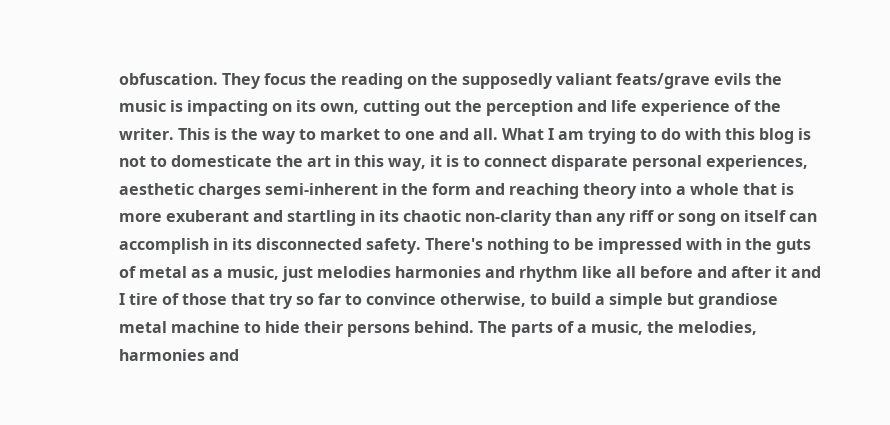obfuscation. They focus the reading on the supposedly valiant feats/grave evils the music is impacting on its own, cutting out the perception and life experience of the writer. This is the way to market to one and all. What I am trying to do with this blog is not to domesticate the art in this way, it is to connect disparate personal experiences, aesthetic charges semi-inherent in the form and reaching theory into a whole that is more exuberant and startling in its chaotic non-clarity than any riff or song on itself can accomplish in its disconnected safety. There's nothing to be impressed with in the guts of metal as a music, just melodies harmonies and rhythm like all before and after it and I tire of those that try so far to convince otherwise, to build a simple but grandiose metal machine to hide their persons behind. The parts of a music, the melodies, harmonies and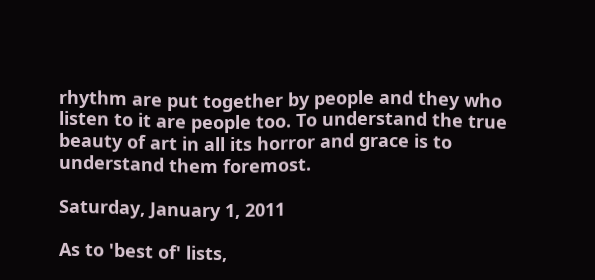rhythm are put together by people and they who listen to it are people too. To understand the true beauty of art in all its horror and grace is to understand them foremost.

Saturday, January 1, 2011

As to 'best of' lists,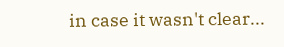in case it wasn't clear...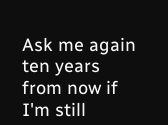Ask me again ten years from now if I'm still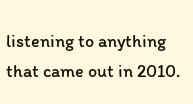listening to anything that came out in 2010.